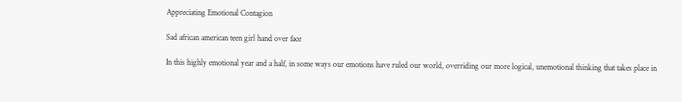Appreciating Emotional Contagion

Sad african american teen girl hand over face

In this highly emotional year and a half, in some ways our emotions have ruled our world, overriding our more logical, unemotional thinking that takes place in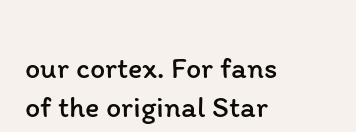our cortex. For fans of the original Star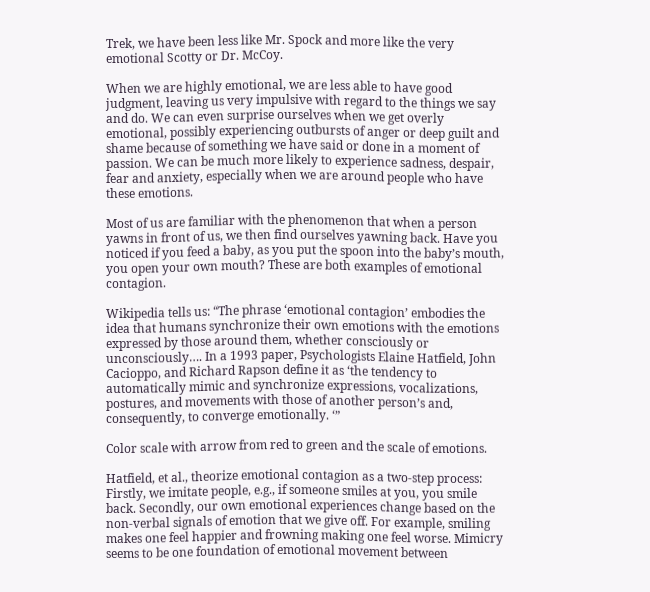Trek, we have been less like Mr. Spock and more like the very emotional Scotty or Dr. McCoy.

When we are highly emotional, we are less able to have good judgment, leaving us very impulsive with regard to the things we say and do. We can even surprise ourselves when we get overly emotional, possibly experiencing outbursts of anger or deep guilt and shame because of something we have said or done in a moment of passion. We can be much more likely to experience sadness, despair, fear and anxiety, especially when we are around people who have these emotions.

Most of us are familiar with the phenomenon that when a person yawns in front of us, we then find ourselves yawning back. Have you noticed if you feed a baby, as you put the spoon into the baby’s mouth, you open your own mouth? These are both examples of emotional contagion.

Wikipedia tells us: “The phrase ‘emotional contagion’ embodies the idea that humans synchronize their own emotions with the emotions expressed by those around them, whether consciously or unconsciously…. In a 1993 paper, Psychologists Elaine Hatfield, John Cacioppo, and Richard Rapson define it as ‘the tendency to automatically mimic and synchronize expressions, vocalizations, postures, and movements with those of another person’s and, consequently, to converge emotionally. ‘”

Color scale with arrow from red to green and the scale of emotions.

Hatfield, et al., theorize emotional contagion as a two-step process: Firstly, we imitate people, e.g., if someone smiles at you, you smile back. Secondly, our own emotional experiences change based on the non-verbal signals of emotion that we give off. For example, smiling makes one feel happier and frowning making one feel worse. Mimicry seems to be one foundation of emotional movement between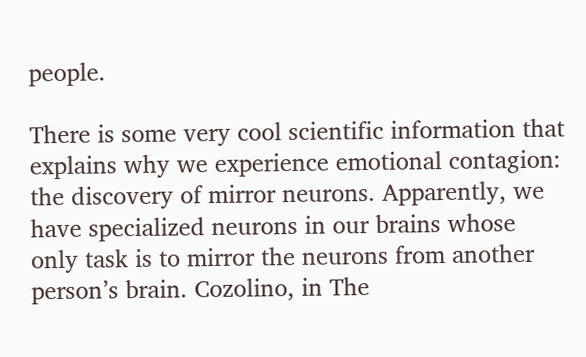people.

There is some very cool scientific information that explains why we experience emotional contagion: the discovery of mirror neurons. Apparently, we have specialized neurons in our brains whose only task is to mirror the neurons from another person’s brain. Cozolino, in The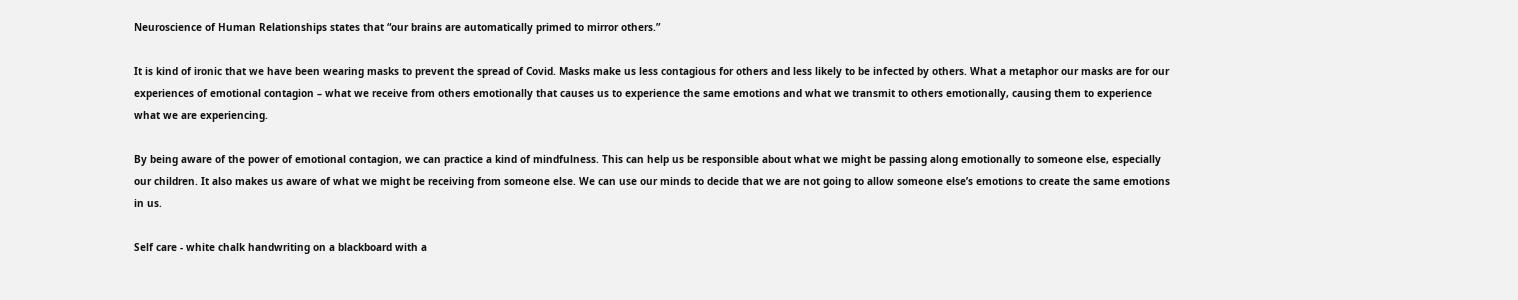Neuroscience of Human Relationships states that “our brains are automatically primed to mirror others.”

It is kind of ironic that we have been wearing masks to prevent the spread of Covid. Masks make us less contagious for others and less likely to be infected by others. What a metaphor our masks are for our experiences of emotional contagion – what we receive from others emotionally that causes us to experience the same emotions and what we transmit to others emotionally, causing them to experience what we are experiencing.

By being aware of the power of emotional contagion, we can practice a kind of mindfulness. This can help us be responsible about what we might be passing along emotionally to someone else, especially our children. It also makes us aware of what we might be receiving from someone else. We can use our minds to decide that we are not going to allow someone else’s emotions to create the same emotions in us.

Self care - white chalk handwriting on a blackboard with a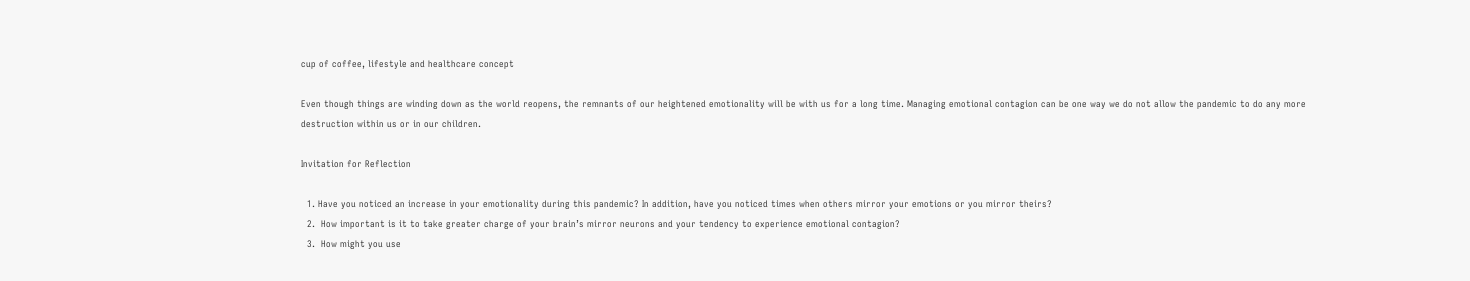cup of coffee, lifestyle and healthcare concept

Even though things are winding down as the world reopens, the remnants of our heightened emotionality will be with us for a long time. Managing emotional contagion can be one way we do not allow the pandemic to do any more destruction within us or in our children.

Invitation for Reflection

  1. Have you noticed an increase in your emotionality during this pandemic? In addition, have you noticed times when others mirror your emotions or you mirror theirs?
  2.  How important is it to take greater charge of your brain’s mirror neurons and your tendency to experience emotional contagion?
  3.  How might you use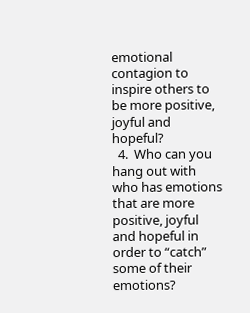emotional contagion to inspire others to be more positive, joyful and hopeful?
  4.  Who can you hang out with who has emotions that are more positive, joyful and hopeful in order to “catch” some of their emotions?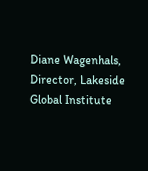Diane Wagenhals, Director, Lakeside Global Institute